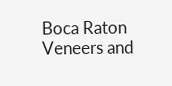Boca Raton Veneers and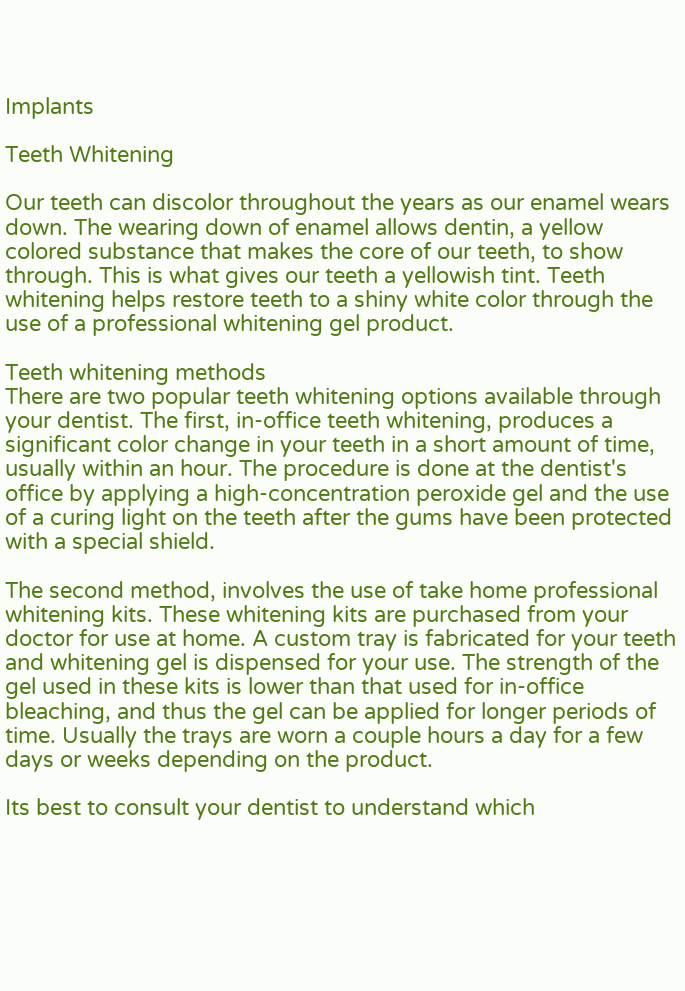Implants

Teeth Whitening

Our teeth can discolor throughout the years as our enamel wears down. The wearing down of enamel allows dentin, a yellow colored substance that makes the core of our teeth, to show through. This is what gives our teeth a yellowish tint. Teeth whitening helps restore teeth to a shiny white color through the use of a professional whitening gel product.

Teeth whitening methods
There are two popular teeth whitening options available through your dentist. The first, in-office teeth whitening, produces a significant color change in your teeth in a short amount of time, usually within an hour. The procedure is done at the dentist's office by applying a high-concentration peroxide gel and the use of a curing light on the teeth after the gums have been protected with a special shield.

The second method, involves the use of take home professional whitening kits. These whitening kits are purchased from your doctor for use at home. A custom tray is fabricated for your teeth and whitening gel is dispensed for your use. The strength of the gel used in these kits is lower than that used for in-office bleaching, and thus the gel can be applied for longer periods of time. Usually the trays are worn a couple hours a day for a few days or weeks depending on the product.

Its best to consult your dentist to understand which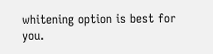whitening option is best for you.